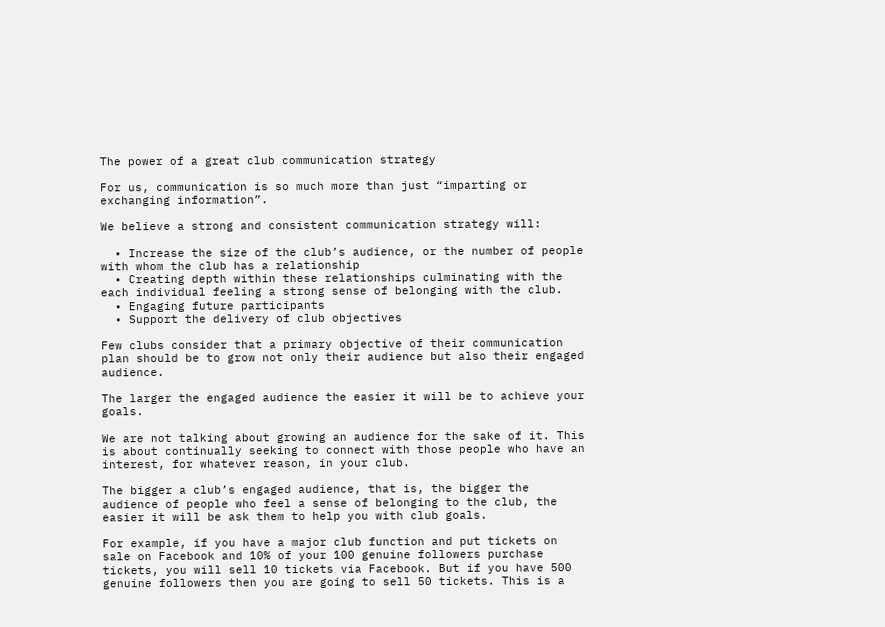The power of a great club communication strategy

For us, communication is so much more than just “imparting or exchanging information”.

We believe a strong and consistent communication strategy will:

  • Increase the size of the club’s audience, or the number of people with whom the club has a relationship
  • Creating depth within these relationships culminating with the each individual feeling a strong sense of belonging with the club.
  • Engaging future participants
  • Support the delivery of club objectives

Few clubs consider that a primary objective of their communication plan should be to grow not only their audience but also their engaged audience.

The larger the engaged audience the easier it will be to achieve your goals.

We are not talking about growing an audience for the sake of it. This is about continually seeking to connect with those people who have an interest, for whatever reason, in your club.

The bigger a club’s engaged audience, that is, the bigger the audience of people who feel a sense of belonging to the club, the easier it will be ask them to help you with club goals.

For example, if you have a major club function and put tickets on sale on Facebook and 10% of your 100 genuine followers purchase tickets, you will sell 10 tickets via Facebook. But if you have 500 genuine followers then you are going to sell 50 tickets. This is a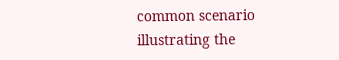common scenario illustrating the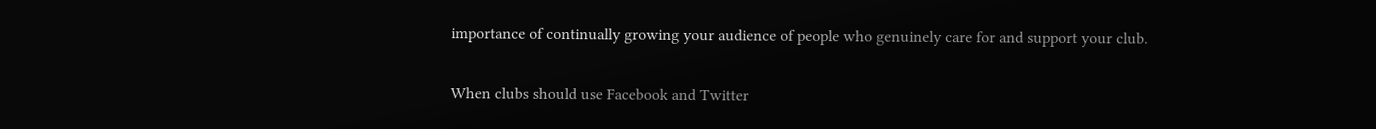importance of continually growing your audience of people who genuinely care for and support your club.

When clubs should use Facebook and Twitter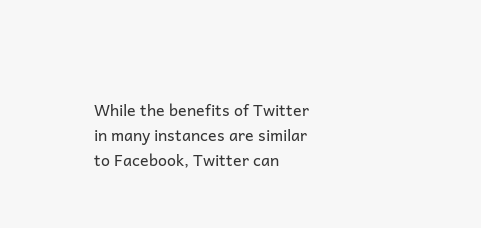While the benefits of Twitter in many instances are similar to Facebook, Twitter can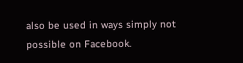also be used in ways simply not possible on Facebook.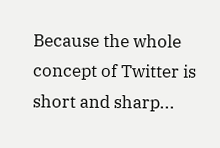Because the whole concept of Twitter is short and sharp...